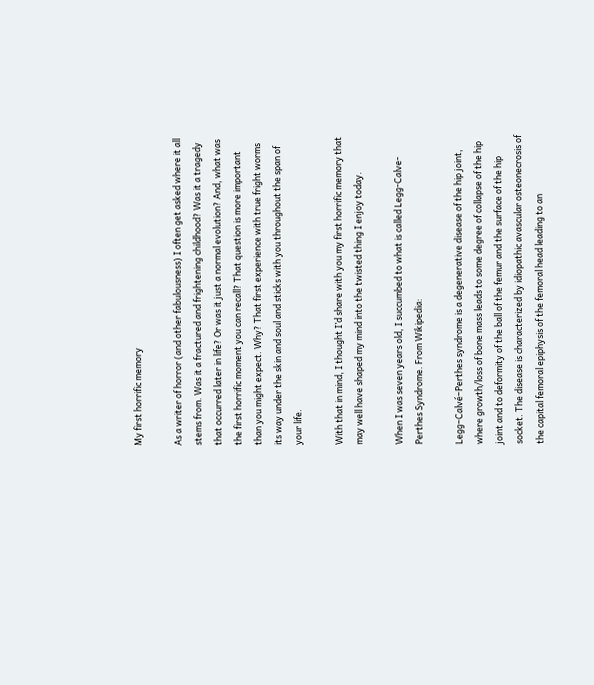My first horrific memory

As a writer of horror (and other fabulousness) I often get asked where it all stems from. Was it a fractured and frightening childhood? Was it a tragedy that occurred later in life? Or was it just a normal evolution? And, what was the first horrific moment you can recall? That question is more important than you might expect. Why? That first experience with true fright worms its way under the skin and soul and sticks with you throughout the span of your life.

With that in mind, I thought I’d share with you my first horrific memory that may well have shaped my mind into the twisted thing I enjoy today.

When I was seven years old, I succumbed to what is called Legg-Calve-Perthes Syndrome. From Wikipedia:

Legg–Calvé–Perthes syndrome is a degenerative disease of the hip joint, where growth/loss of bone mass leads to some degree of collapse of the hip joint and to deformity of the ball of the femur and the surface of the hip socket. The disease is characterized by idiopathic avascular osteonecrosis of the capital femoral epiphysis of the femoral head leading to an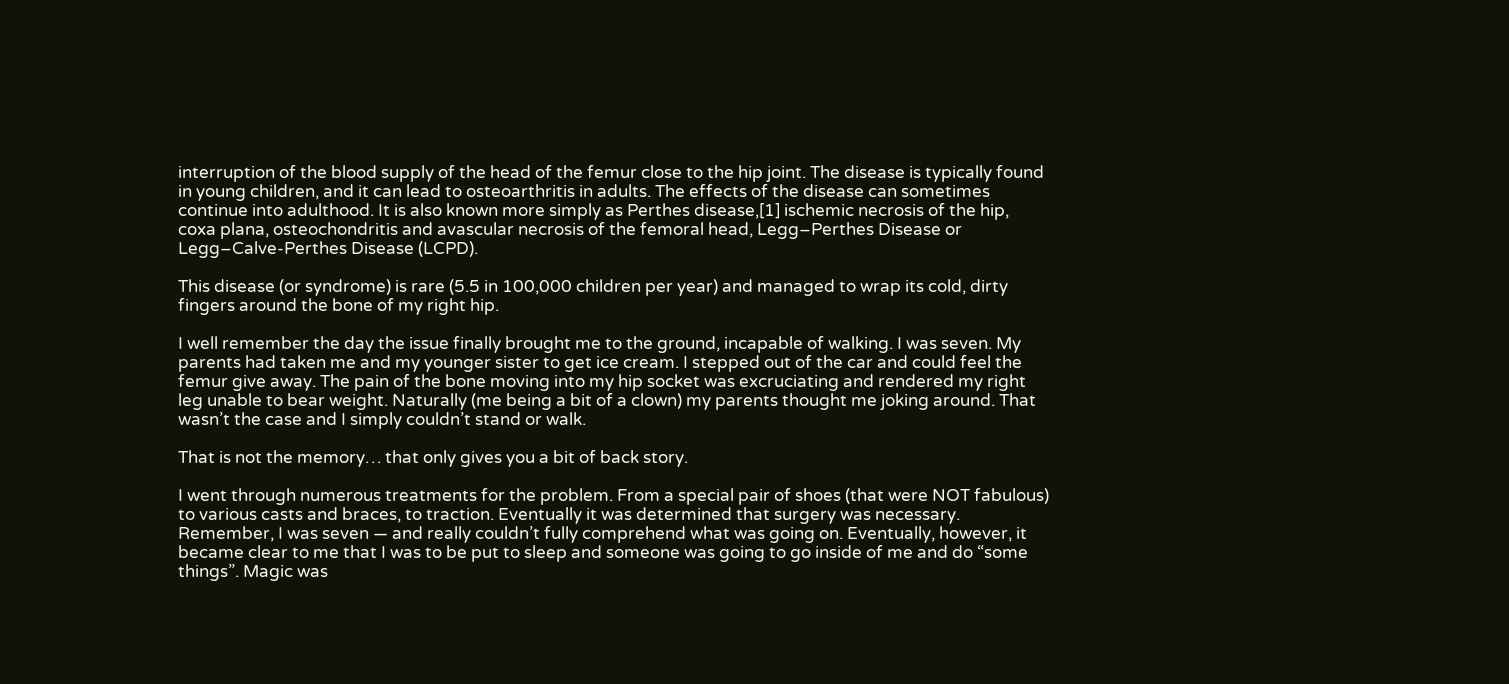interruption of the blood supply of the head of the femur close to the hip joint. The disease is typically found in young children, and it can lead to osteoarthritis in adults. The effects of the disease can sometimes continue into adulthood. It is also known more simply as Perthes disease,[1] ischemic necrosis of the hip, coxa plana, osteochondritis and avascular necrosis of the femoral head, Legg–Perthes Disease or Legg–Calve-Perthes Disease (LCPD).

This disease (or syndrome) is rare (5.5 in 100,000 children per year) and managed to wrap its cold, dirty fingers around the bone of my right hip.

I well remember the day the issue finally brought me to the ground, incapable of walking. I was seven. My parents had taken me and my younger sister to get ice cream. I stepped out of the car and could feel the femur give away. The pain of the bone moving into my hip socket was excruciating and rendered my right leg unable to bear weight. Naturally (me being a bit of a clown) my parents thought me joking around. That wasn’t the case and I simply couldn’t stand or walk.

That is not the memory… that only gives you a bit of back story.

I went through numerous treatments for the problem. From a special pair of shoes (that were NOT fabulous) to various casts and braces, to traction. Eventually it was determined that surgery was necessary. Remember, I was seven — and really couldn’t fully comprehend what was going on. Eventually, however, it became clear to me that I was to be put to sleep and someone was going to go inside of me and do “some things”. Magic was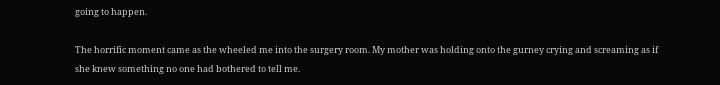going to happen.

The horrific moment came as the wheeled me into the surgery room. My mother was holding onto the gurney crying and screaming as if she knew something no one had bothered to tell me.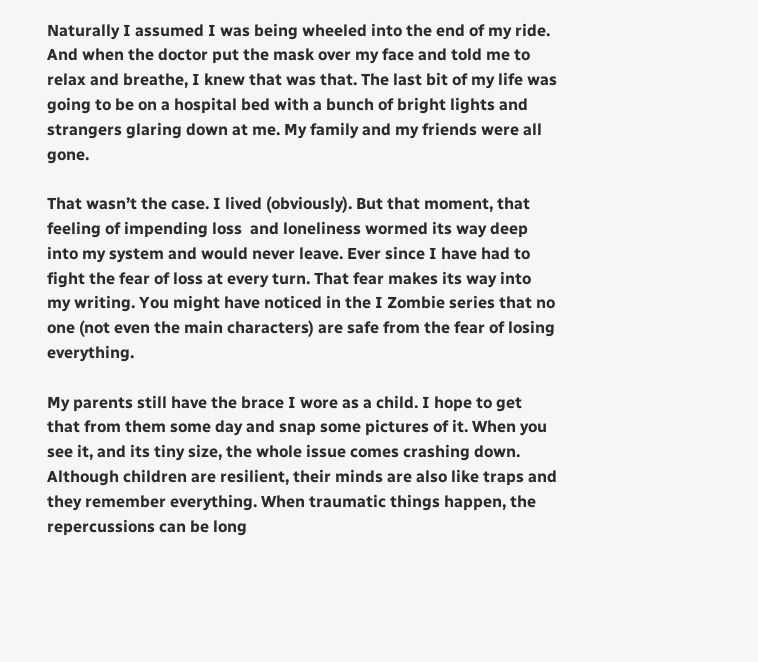Naturally I assumed I was being wheeled into the end of my ride. And when the doctor put the mask over my face and told me to relax and breathe, I knew that was that. The last bit of my life was going to be on a hospital bed with a bunch of bright lights and strangers glaring down at me. My family and my friends were all gone.

That wasn’t the case. I lived (obviously). But that moment, that feeling of impending loss  and loneliness wormed its way deep into my system and would never leave. Ever since I have had to fight the fear of loss at every turn. That fear makes its way into my writing. You might have noticed in the I Zombie series that no one (not even the main characters) are safe from the fear of losing everything.

My parents still have the brace I wore as a child. I hope to get that from them some day and snap some pictures of it. When you see it, and its tiny size, the whole issue comes crashing down. Although children are resilient, their minds are also like traps and they remember everything. When traumatic things happen, the repercussions can be long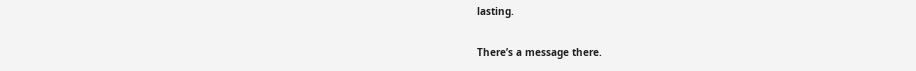lasting.

There’s a message there.